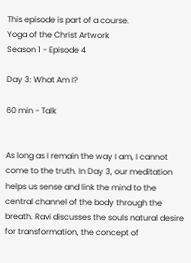This episode is part of a course.
Yoga of the Christ Artwork
Season 1 - Episode 4

Day 3: What Am I?

60 min - Talk


As long as I remain the way I am, I cannot come to the truth. In Day 3, our meditation helps us sense and link the mind to the central channel of the body through the breath. Ravi discusses the souls natural desire for transformation, the concept of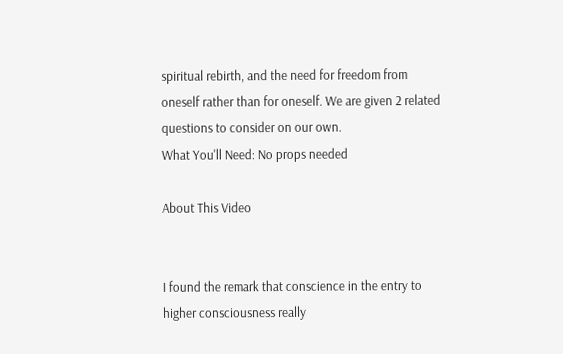spiritual rebirth, and the need for freedom from oneself rather than for oneself. We are given 2 related questions to consider on our own.
What You'll Need: No props needed

About This Video


I found the remark that conscience in the entry to higher consciousness really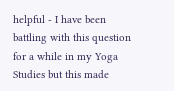helpful - I have been battling with this question for a while in my Yoga Studies but this made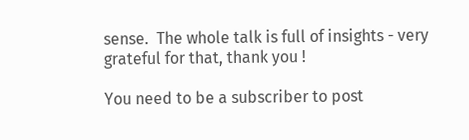sense.  The whole talk is full of insights - very grateful for that, thank you !

You need to be a subscriber to post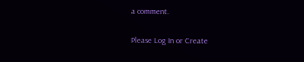a comment.

Please Log In or Create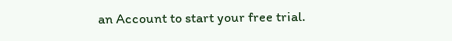an Account to start your free trial.